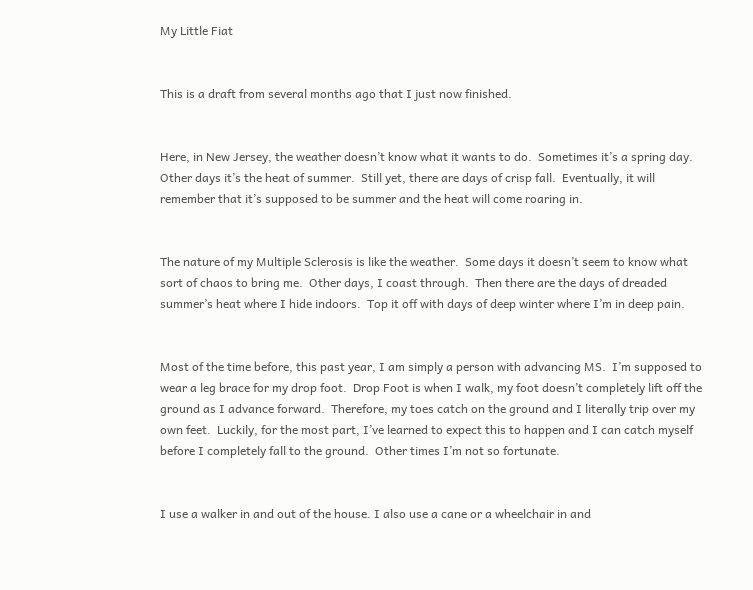My Little Fiat


This is a draft from several months ago that I just now finished.


Here, in New Jersey, the weather doesn’t know what it wants to do.  Sometimes it’s a spring day.  Other days it’s the heat of summer.  Still yet, there are days of crisp fall.  Eventually, it will remember that it’s supposed to be summer and the heat will come roaring in.


The nature of my Multiple Sclerosis is like the weather.  Some days it doesn’t seem to know what sort of chaos to bring me.  Other days, I coast through.  Then there are the days of dreaded summer’s heat where I hide indoors.  Top it off with days of deep winter where I’m in deep pain.


Most of the time before, this past year, I am simply a person with advancing MS.  I’m supposed to wear a leg brace for my drop foot.  Drop Foot is when I walk, my foot doesn’t completely lift off the ground as I advance forward.  Therefore, my toes catch on the ground and I literally trip over my own feet.  Luckily, for the most part, I’ve learned to expect this to happen and I can catch myself before I completely fall to the ground.  Other times I’m not so fortunate.


I use a walker in and out of the house. I also use a cane or a wheelchair in and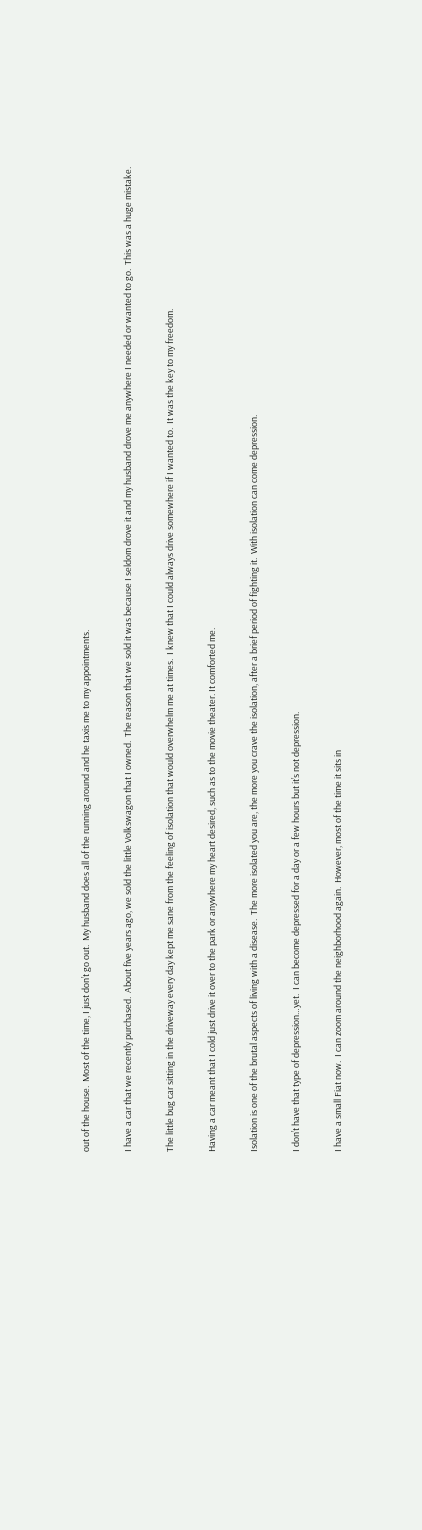out of the house.  Most of the time, I just don’t go out.  My husband does all of the running around and he taxis me to my appointments.


I have a car that we recently purchased.  About five years ago, we sold the little Volkswagon that I owned.  The reason that we sold it was because I seldom drove it and my husband drove me anywhere I needed or wanted to go.  This was a huge mistake.


The little bug car sitting in the driveway every day kept me sane from the feeling of isolation that would overwhelm me at times.  I knew that I could always drive somewhere if I wanted to.  It was the key to my freedom.


Having a car meant that I cold just drive it over to the park or anywhere my heart desired, such as to the movie theater. It comforted me.


Isolation is one of the brutal aspects of living with a disease.  The more isolated you are, the more you crave the isolation, after a brief period of fighting it.  With isolation can come depression.


I don’t have that type of depression…yet.  I can become depressed for a day or a few hours but it’s not depression.


I have a small Fiat now.  I can zoom around the neighborhood again.  However, most of the time it sits in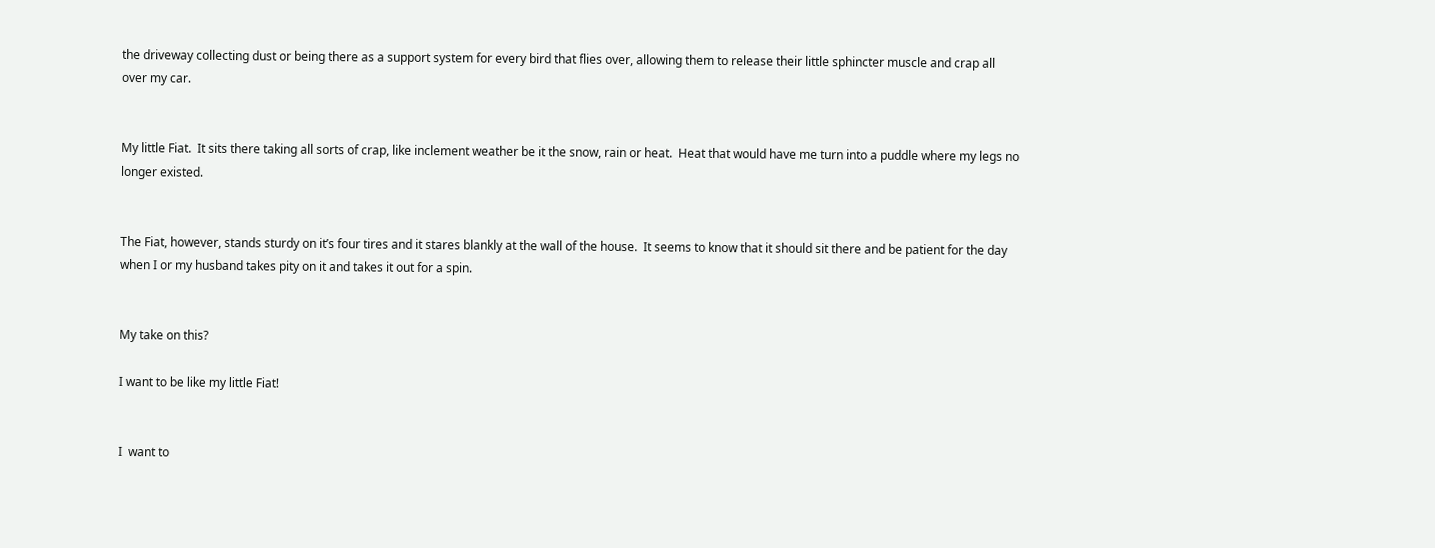the driveway collecting dust or being there as a support system for every bird that flies over, allowing them to release their little sphincter muscle and crap all over my car.


My little Fiat.  It sits there taking all sorts of crap, like inclement weather be it the snow, rain or heat.  Heat that would have me turn into a puddle where my legs no longer existed.


The Fiat, however, stands sturdy on it’s four tires and it stares blankly at the wall of the house.  It seems to know that it should sit there and be patient for the day when I or my husband takes pity on it and takes it out for a spin.


My take on this?

I want to be like my little Fiat!


I  want to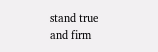stand true and firm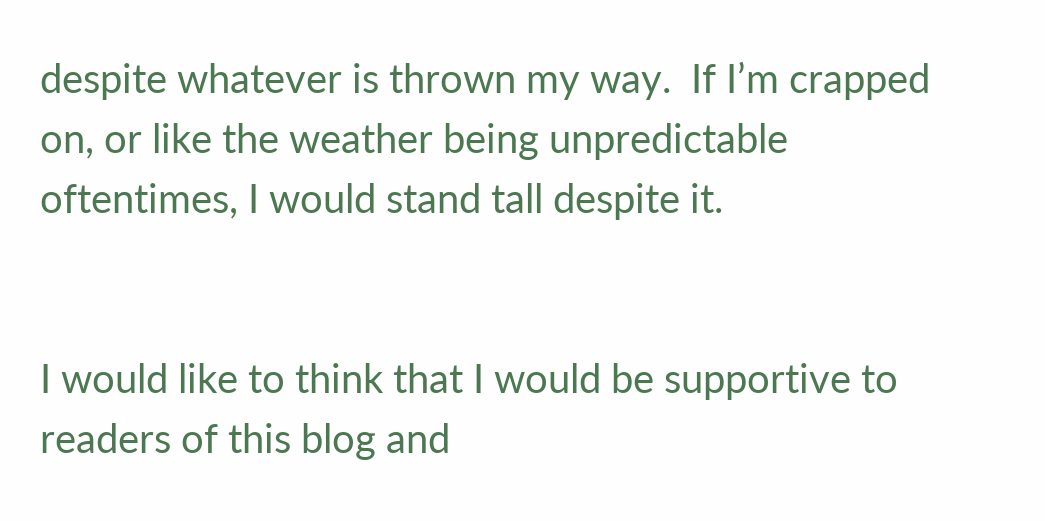despite whatever is thrown my way.  If I’m crapped on, or like the weather being unpredictable oftentimes, I would stand tall despite it.


I would like to think that I would be supportive to readers of this blog and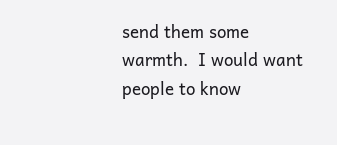send them some warmth.  I would want people to know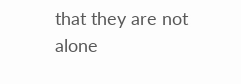that they are not alone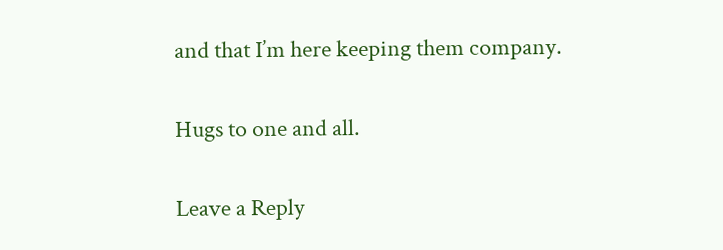and that I’m here keeping them company.


Hugs to one and all.


Leave a Reply